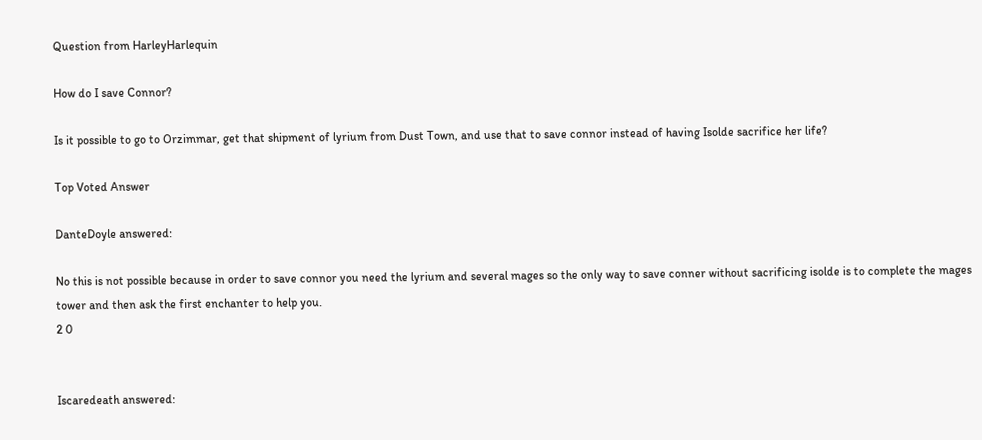Question from HarleyHarlequin

How do I save Connor?

Is it possible to go to Orzimmar, get that shipment of lyrium from Dust Town, and use that to save connor instead of having Isolde sacrifice her life?

Top Voted Answer

DanteDoyle answered:

No this is not possible because in order to save connor you need the lyrium and several mages so the only way to save conner without sacrificing isolde is to complete the mages tower and then ask the first enchanter to help you.
2 0


Iscaredeath answered: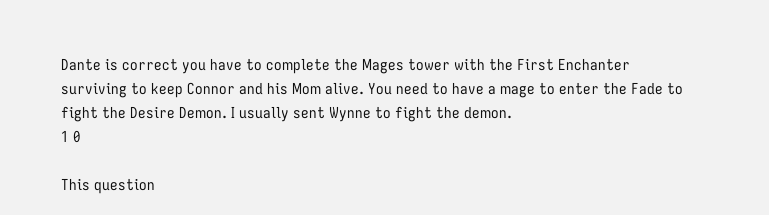Dante is correct you have to complete the Mages tower with the First Enchanter surviving to keep Connor and his Mom alive. You need to have a mage to enter the Fade to fight the Desire Demon. I usually sent Wynne to fight the demon.
1 0

This question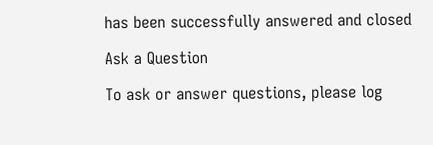has been successfully answered and closed

Ask a Question

To ask or answer questions, please log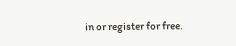in or register for free.